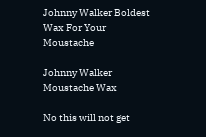Johnny Walker Boldest Wax For Your Moustache

Johnny Walker Moustache Wax

No this will not get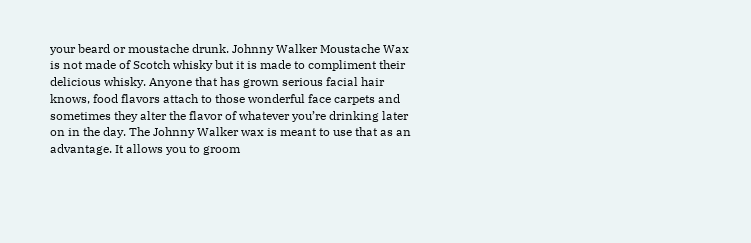your beard or moustache drunk. Johnny Walker Moustache Wax is not made of Scotch whisky but it is made to compliment their delicious whisky. Anyone that has grown serious facial hair knows, food flavors attach to those wonderful face carpets and sometimes they alter the flavor of whatever you’re drinking later on in the day. The Johnny Walker wax is meant to use that as an advantage. It allows you to groom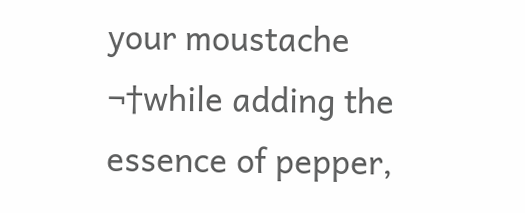your moustache ¬†while adding the essence of pepper,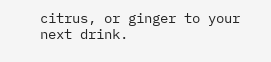citrus, or ginger to your next drink.